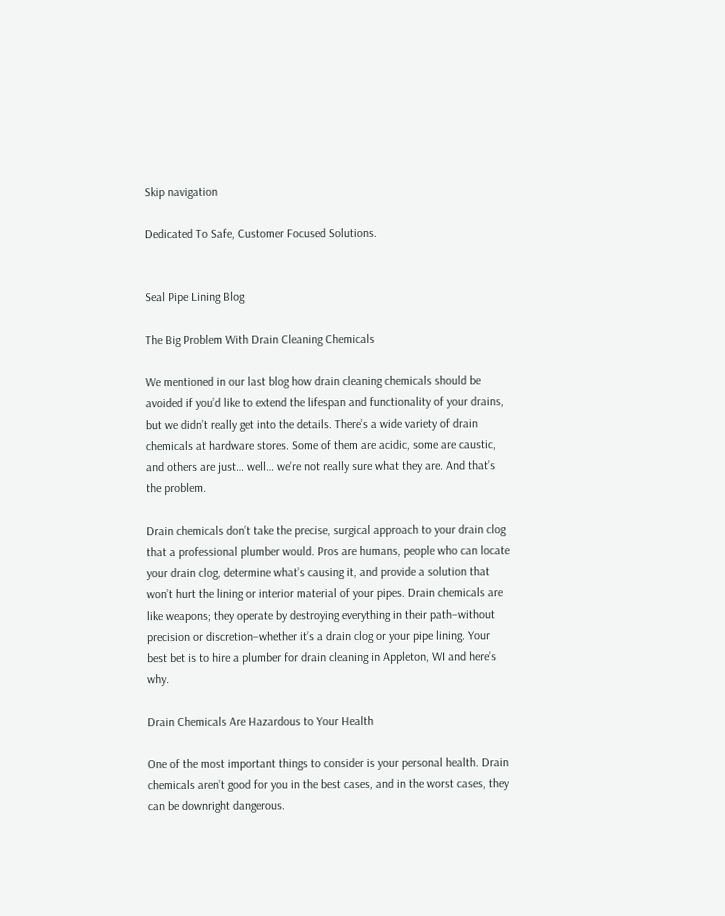Skip navigation

Dedicated To Safe, Customer Focused Solutions.


Seal Pipe Lining Blog

The Big Problem With Drain Cleaning Chemicals

We mentioned in our last blog how drain cleaning chemicals should be avoided if you’d like to extend the lifespan and functionality of your drains, but we didn’t really get into the details. There’s a wide variety of drain chemicals at hardware stores. Some of them are acidic, some are caustic, and others are just… well… we’re not really sure what they are. And that’s the problem.

Drain chemicals don’t take the precise, surgical approach to your drain clog that a professional plumber would. Pros are humans, people who can locate your drain clog, determine what’s causing it, and provide a solution that won’t hurt the lining or interior material of your pipes. Drain chemicals are like weapons; they operate by destroying everything in their path–without precision or discretion–whether it’s a drain clog or your pipe lining. Your best bet is to hire a plumber for drain cleaning in Appleton, WI and here’s why.

Drain Chemicals Are Hazardous to Your Health

One of the most important things to consider is your personal health. Drain chemicals aren’t good for you in the best cases, and in the worst cases, they can be downright dangerous.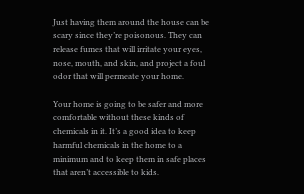Just having them around the house can be scary since they’re poisonous. They can release fumes that will irritate your eyes, nose, mouth, and skin, and project a foul odor that will permeate your home.

Your home is going to be safer and more comfortable without these kinds of chemicals in it. It’s a good idea to keep harmful chemicals in the home to a minimum and to keep them in safe places that aren’t accessible to kids.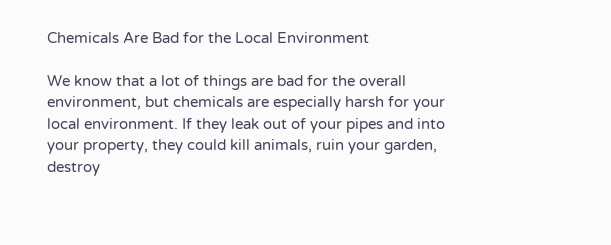Chemicals Are Bad for the Local Environment

We know that a lot of things are bad for the overall environment, but chemicals are especially harsh for your local environment. If they leak out of your pipes and into your property, they could kill animals, ruin your garden, destroy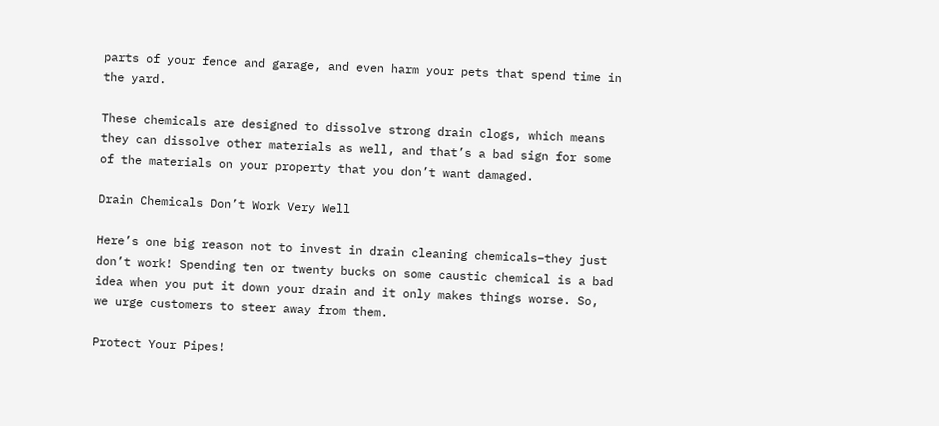parts of your fence and garage, and even harm your pets that spend time in the yard.

These chemicals are designed to dissolve strong drain clogs, which means they can dissolve other materials as well, and that’s a bad sign for some of the materials on your property that you don’t want damaged.

Drain Chemicals Don’t Work Very Well

Here’s one big reason not to invest in drain cleaning chemicals–they just don’t work! Spending ten or twenty bucks on some caustic chemical is a bad idea when you put it down your drain and it only makes things worse. So, we urge customers to steer away from them.

Protect Your Pipes!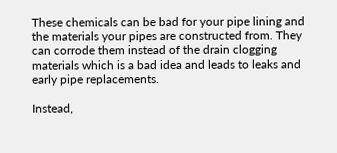These chemicals can be bad for your pipe lining and the materials your pipes are constructed from. They can corrode them instead of the drain clogging materials which is a bad idea and leads to leaks and early pipe replacements.

Instead,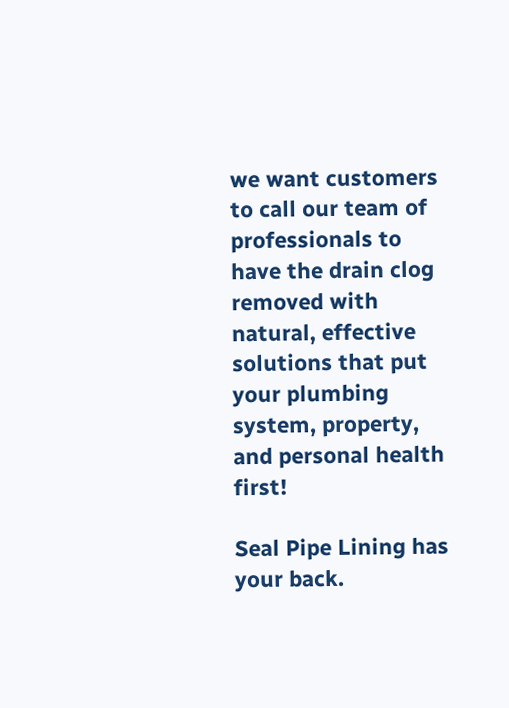we want customers to call our team of professionals to have the drain clog removed with natural, effective solutions that put your plumbing system, property, and personal health first!

Seal Pipe Lining has your back.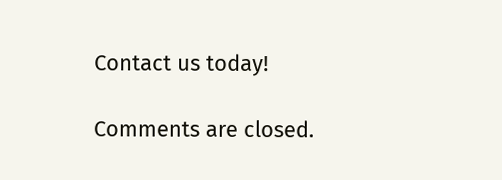Contact us today!

Comments are closed.